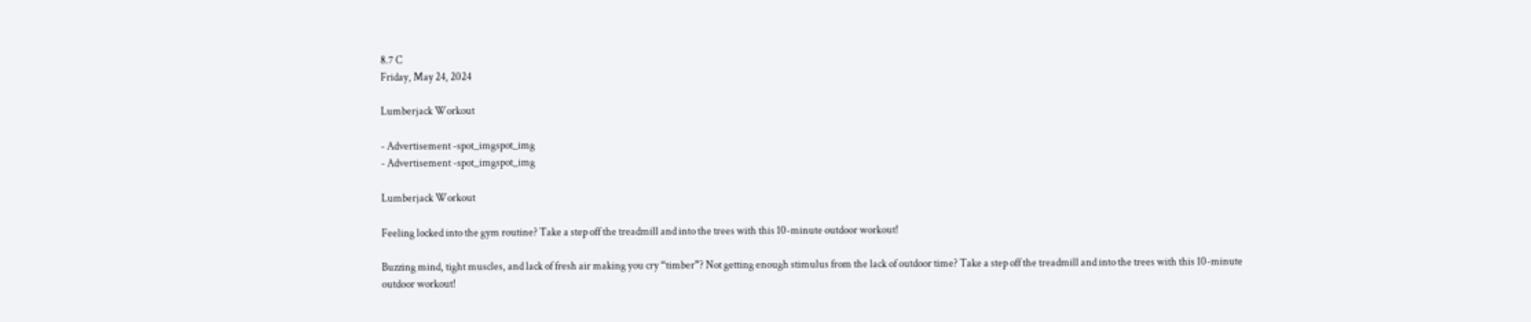8.7 C
Friday, May 24, 2024

Lumberjack Workout

- Advertisement -spot_imgspot_img
- Advertisement -spot_imgspot_img

Lumberjack Workout

Feeling locked into the gym routine? Take a step off the treadmill and into the trees with this 10-minute outdoor workout!

Buzzing mind, tight muscles, and lack of fresh air making you cry “timber”? Not getting enough stimulus from the lack of outdoor time? Take a step off the treadmill and into the trees with this 10-minute outdoor workout!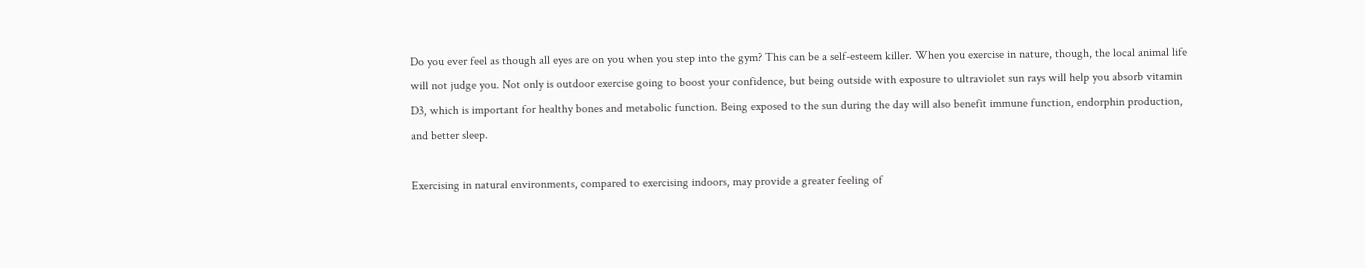Do you ever feel as though all eyes are on you when you step into the gym? This can be a self-esteem killer. When you exercise in nature, though, the local animal life will not judge you. Not only is outdoor exercise going to boost your confidence, but being outside with exposure to ultraviolet sun rays will help you absorb vitamin D3, which is important for healthy bones and metabolic function. Being exposed to the sun during the day will also benefit immune function, endorphin production, and better sleep.

Exercising in natural environments, compared to exercising indoors, may provide a greater feeling of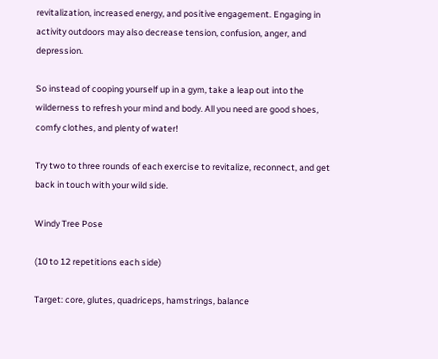revitalization, increased energy, and positive engagement. Engaging in activity outdoors may also decrease tension, confusion, anger, and depression.

So instead of cooping yourself up in a gym, take a leap out into the wilderness to refresh your mind and body. All you need are good shoes, comfy clothes, and plenty of water!

Try two to three rounds of each exercise to revitalize, reconnect, and get back in touch with your wild side.

Windy Tree Pose

(10 to 12 repetitions each side)

Target: core, glutes, quadriceps, hamstrings, balance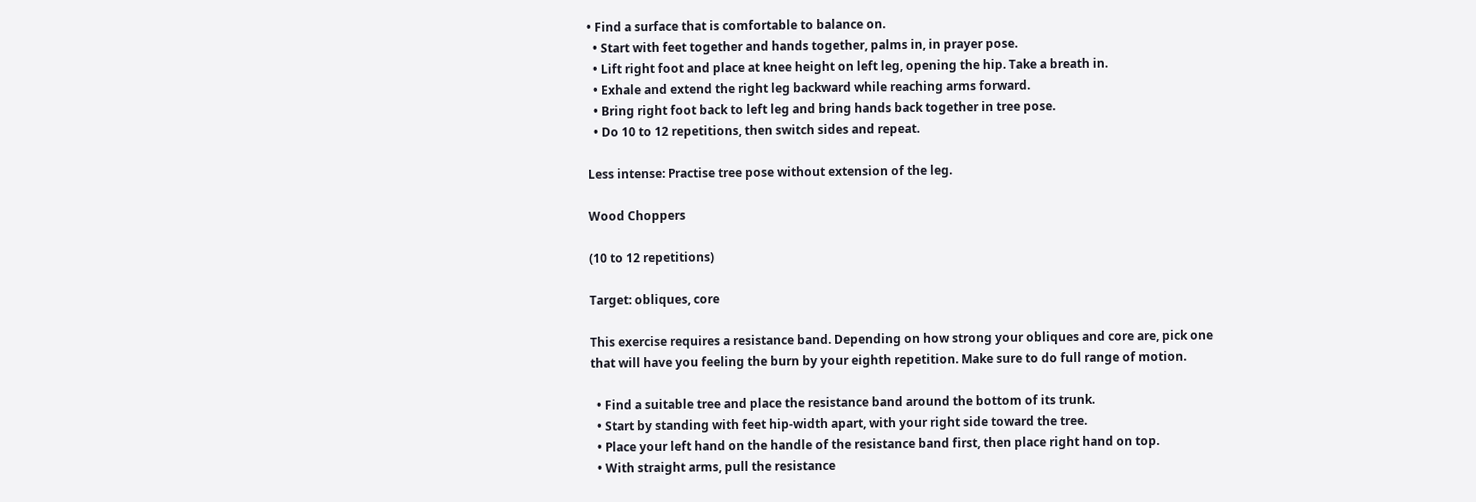• Find a surface that is comfortable to balance on.
  • Start with feet together and hands together, palms in, in prayer pose.
  • Lift right foot and place at knee height on left leg, opening the hip. Take a breath in.
  • Exhale and extend the right leg backward while reaching arms forward.
  • Bring right foot back to left leg and bring hands back together in tree pose.
  • Do 10 to 12 repetitions, then switch sides and repeat.

Less intense: Practise tree pose without extension of the leg.

Wood Choppers

(10 to 12 repetitions)

Target: obliques, core

This exercise requires a resistance band. Depending on how strong your obliques and core are, pick one that will have you feeling the burn by your eighth repetition. Make sure to do full range of motion.

  • Find a suitable tree and place the resistance band around the bottom of its trunk.
  • Start by standing with feet hip-width apart, with your right side toward the tree.
  • Place your left hand on the handle of the resistance band first, then place right hand on top.
  • With straight arms, pull the resistance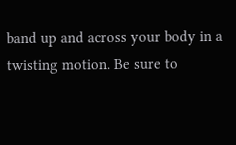band up and across your body in a twisting motion. Be sure to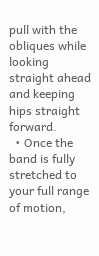pull with the obliques while looking straight ahead and keeping hips straight forward.
  • Once the band is fully stretched to your full range of motion,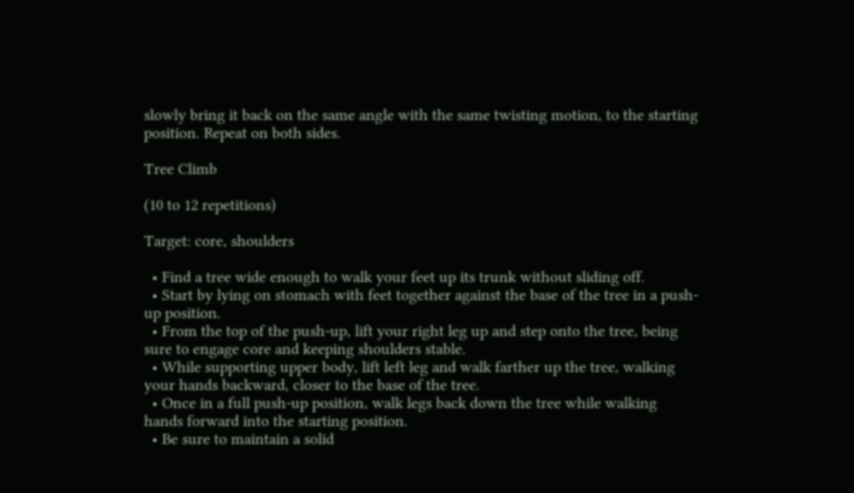slowly bring it back on the same angle with the same twisting motion, to the starting position. Repeat on both sides.

Tree Climb

(10 to 12 repetitions)

Target: core, shoulders

  • Find a tree wide enough to walk your feet up its trunk without sliding off.
  • Start by lying on stomach with feet together against the base of the tree in a push-up position.
  • From the top of the push-up, lift your right leg up and step onto the tree, being sure to engage core and keeping shoulders stable.
  • While supporting upper body, lift left leg and walk farther up the tree, walking your hands backward, closer to the base of the tree.
  • Once in a full push-up position, walk legs back down the tree while walking hands forward into the starting position.
  • Be sure to maintain a solid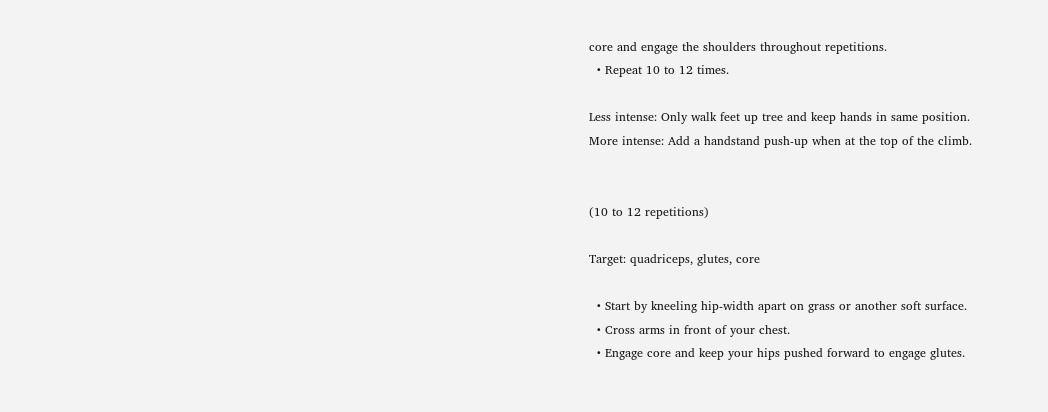core and engage the shoulders throughout repetitions.
  • Repeat 10 to 12 times.

Less intense: Only walk feet up tree and keep hands in same position.
More intense: Add a handstand push-up when at the top of the climb.


(10 to 12 repetitions)

Target: quadriceps, glutes, core

  • Start by kneeling hip-width apart on grass or another soft surface.
  • Cross arms in front of your chest.
  • Engage core and keep your hips pushed forward to engage glutes.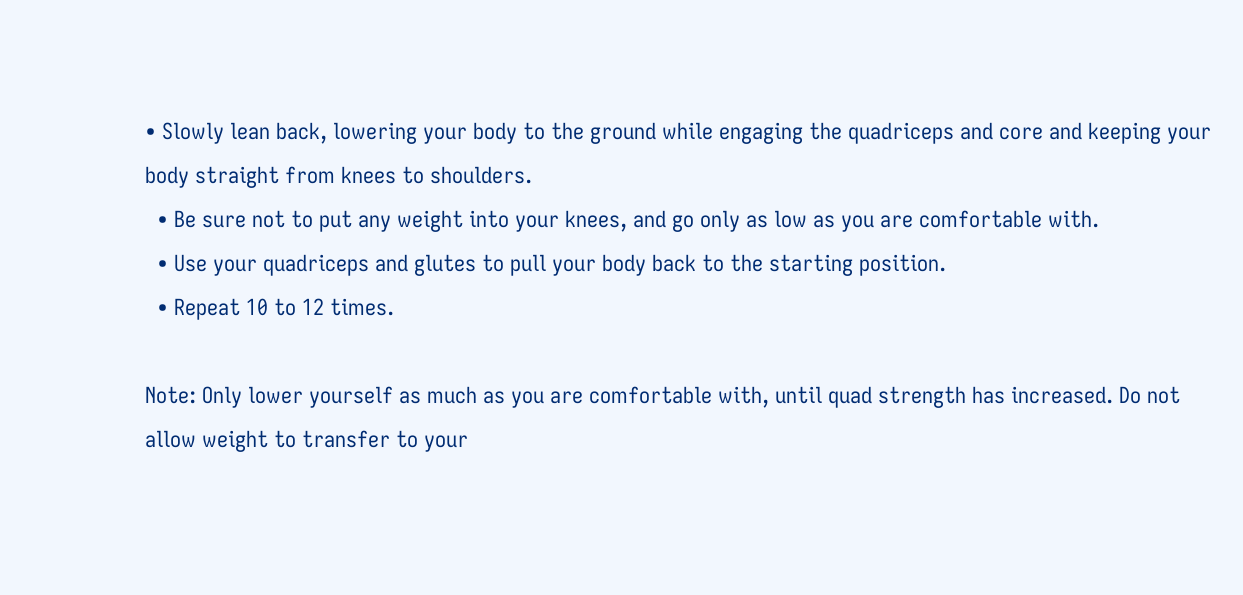• Slowly lean back, lowering your body to the ground while engaging the quadriceps and core and keeping your body straight from knees to shoulders.
  • Be sure not to put any weight into your knees, and go only as low as you are comfortable with.
  • Use your quadriceps and glutes to pull your body back to the starting position.
  • Repeat 10 to 12 times.

Note: Only lower yourself as much as you are comfortable with, until quad strength has increased. Do not allow weight to transfer to your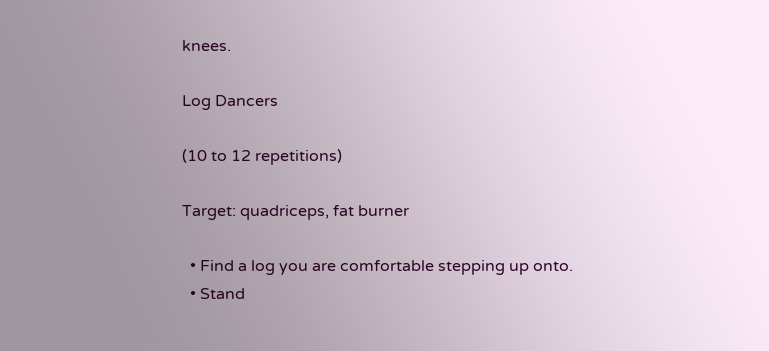knees.

Log Dancers

(10 to 12 repetitions)

Target: quadriceps, fat burner

  • Find a log you are comfortable stepping up onto.
  • Stand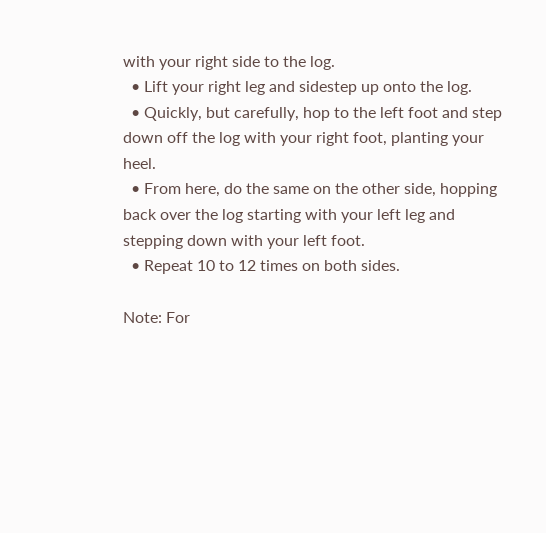with your right side to the log.
  • Lift your right leg and sidestep up onto the log.
  • Quickly, but carefully, hop to the left foot and step down off the log with your right foot, planting your heel.
  • From here, do the same on the other side, hopping back over the log starting with your left leg and stepping down with your left foot.
  • Repeat 10 to 12 times on both sides.

Note: For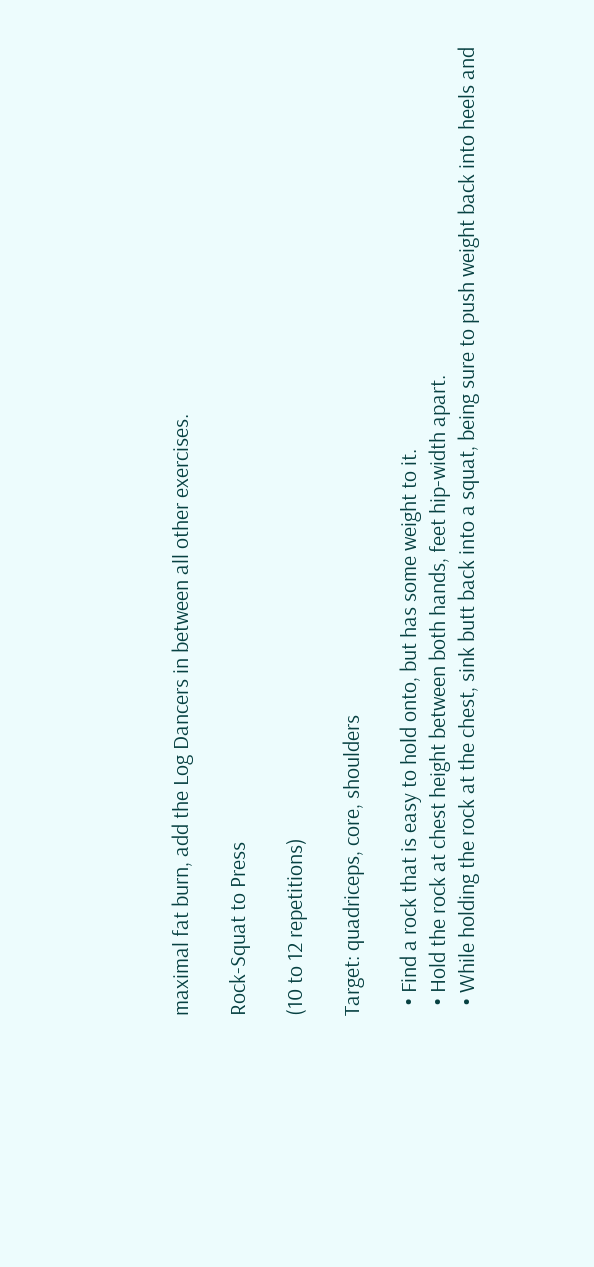maximal fat burn, add the Log Dancers in between all other exercises.

Rock-Squat to Press

(10 to 12 repetitions)

Target: quadriceps, core, shoulders

  • Find a rock that is easy to hold onto, but has some weight to it.
  • Hold the rock at chest height between both hands, feet hip-width apart.
  • While holding the rock at the chest, sink butt back into a squat, being sure to push weight back into heels and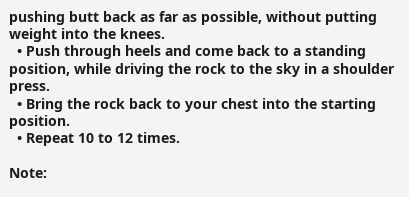pushing butt back as far as possible, without putting weight into the knees.
  • Push through heels and come back to a standing position, while driving the rock to the sky in a shoulder press.
  • Bring the rock back to your chest into the starting position.
  • Repeat 10 to 12 times.

Note: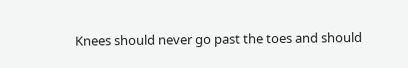Knees should never go past the toes and should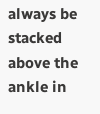always be stacked above the ankle in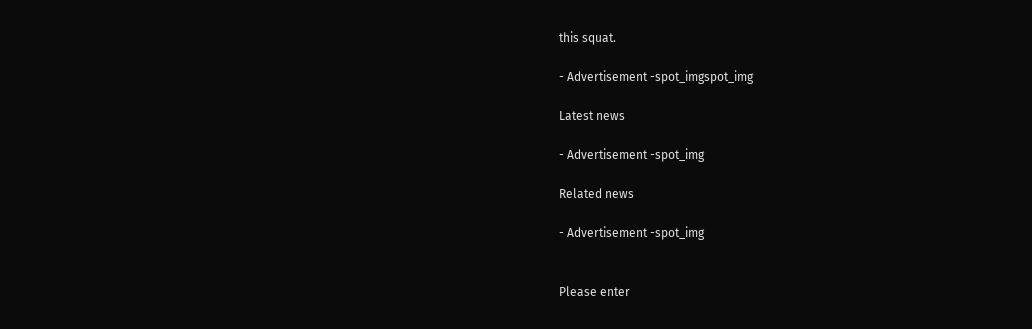this squat.

- Advertisement -spot_imgspot_img

Latest news

- Advertisement -spot_img

Related news

- Advertisement -spot_img


Please enter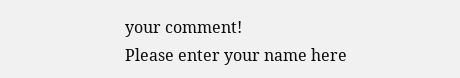your comment!
Please enter your name here